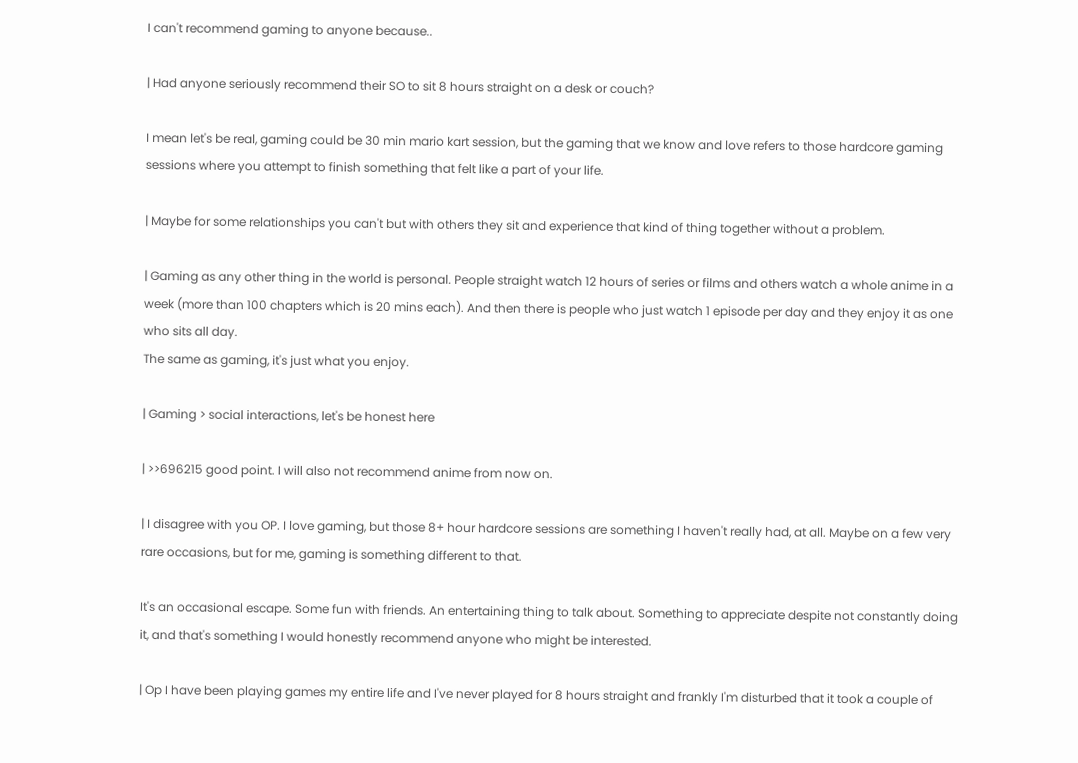I can't recommend gaming to anyone because..

| Had anyone seriously recommend their SO to sit 8 hours straight on a desk or couch?

I mean let's be real, gaming could be 30 min mario kart session, but the gaming that we know and love refers to those hardcore gaming sessions where you attempt to finish something that felt like a part of your life.

| Maybe for some relationships you can't but with others they sit and experience that kind of thing together without a problem.

| Gaming as any other thing in the world is personal. People straight watch 12 hours of series or films and others watch a whole anime in a week (more than 100 chapters which is 20 mins each). And then there is people who just watch 1 episode per day and they enjoy it as one who sits all day.
The same as gaming, it's just what you enjoy.

| Gaming > social interactions, let's be honest here

| >>696215 good point. I will also not recommend anime from now on.

| I disagree with you OP. I love gaming, but those 8+ hour hardcore sessions are something I haven't really had, at all. Maybe on a few very rare occasions, but for me, gaming is something different to that.

It's an occasional escape. Some fun with friends. An entertaining thing to talk about. Something to appreciate despite not constantly doing it, and that's something I would honestly recommend anyone who might be interested.

| Op I have been playing games my entire life and I've never played for 8 hours straight and frankly I'm disturbed that it took a couple of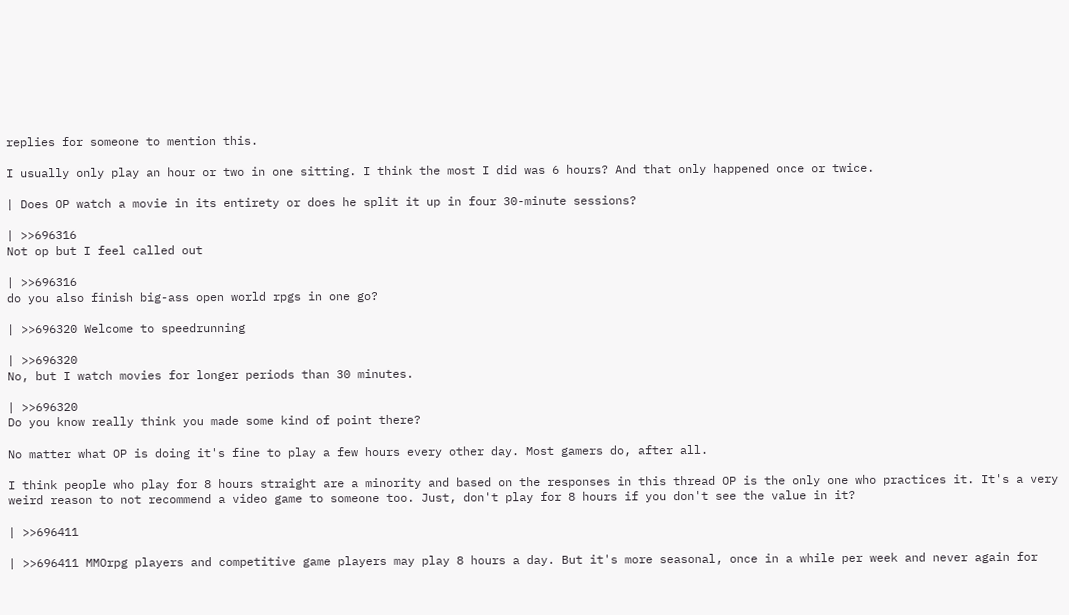replies for someone to mention this.

I usually only play an hour or two in one sitting. I think the most I did was 6 hours? And that only happened once or twice.

| Does OP watch a movie in its entirety or does he split it up in four 30-minute sessions?

| >>696316
Not op but I feel called out

| >>696316
do you also finish big-ass open world rpgs in one go?

| >>696320 Welcome to speedrunning

| >>696320
No, but I watch movies for longer periods than 30 minutes.

| >>696320
Do you know really think you made some kind of point there?

No matter what OP is doing it's fine to play a few hours every other day. Most gamers do, after all.

I think people who play for 8 hours straight are a minority and based on the responses in this thread OP is the only one who practices it. It's a very weird reason to not recommend a video game to someone too. Just, don't play for 8 hours if you don't see the value in it?

| >>696411

| >>696411 MMOrpg players and competitive game players may play 8 hours a day. But it's more seasonal, once in a while per week and never again for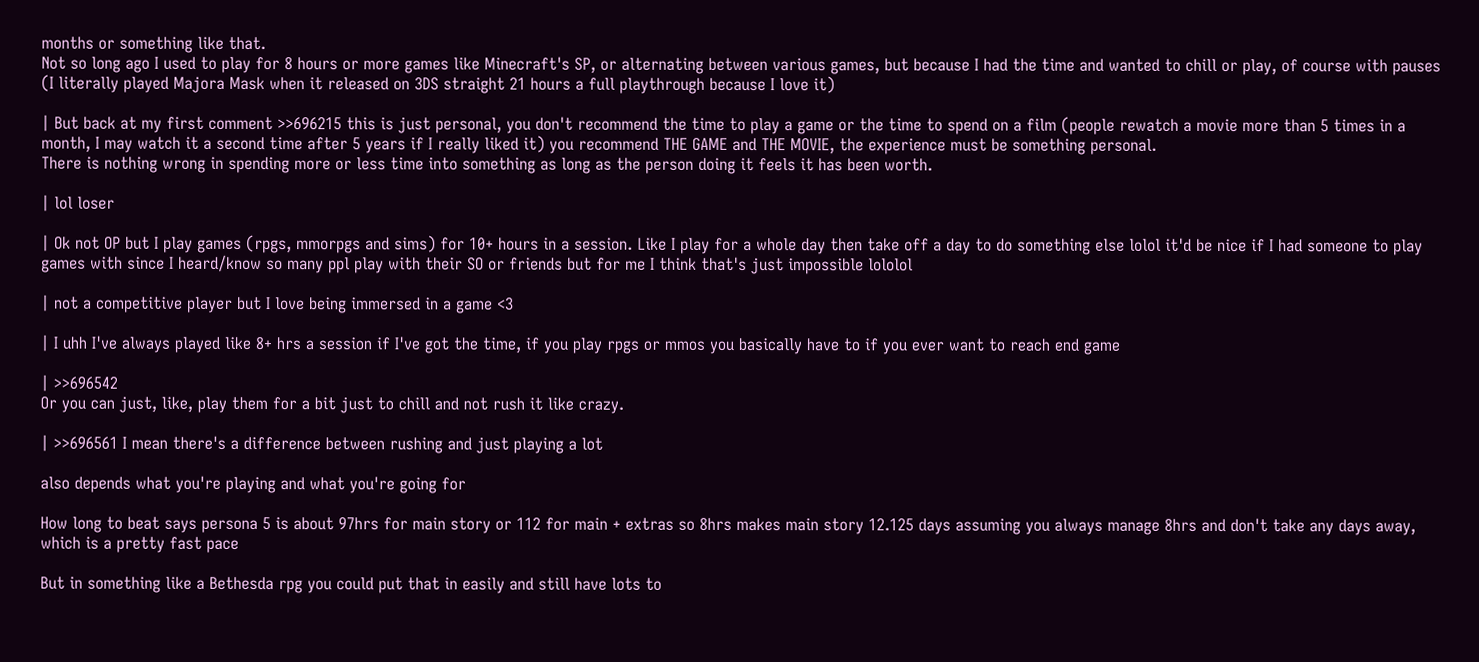months or something like that.
Not so long ago I used to play for 8 hours or more games like Minecraft's SP, or alternating between various games, but because I had the time and wanted to chill or play, of course with pauses (I literally played Majora Mask when it released on 3DS straight 21 hours a full playthrough because I love it)

| But back at my first comment >>696215 this is just personal, you don't recommend the time to play a game or the time to spend on a film (people rewatch a movie more than 5 times in a month, I may watch it a second time after 5 years if I really liked it) you recommend THE GAME and THE MOVIE, the experience must be something personal.
There is nothing wrong in spending more or less time into something as long as the person doing it feels it has been worth.

| lol loser

| Ok not OP but I play games (rpgs, mmorpgs and sims) for 10+ hours in a session. Like I play for a whole day then take off a day to do something else lolol it'd be nice if I had someone to play games with since I heard/know so many ppl play with their SO or friends but for me I think that's just impossible lololol

| not a competitive player but I love being immersed in a game <3

| I uhh I've always played like 8+ hrs a session if I've got the time, if you play rpgs or mmos you basically have to if you ever want to reach end game

| >>696542
Or you can just, like, play them for a bit just to chill and not rush it like crazy.

| >>696561 I mean there's a difference between rushing and just playing a lot

also depends what you're playing and what you're going for

How long to beat says persona 5 is about 97hrs for main story or 112 for main + extras so 8hrs makes main story 12.125 days assuming you always manage 8hrs and don't take any days away, which is a pretty fast pace

But in something like a Bethesda rpg you could put that in easily and still have lots to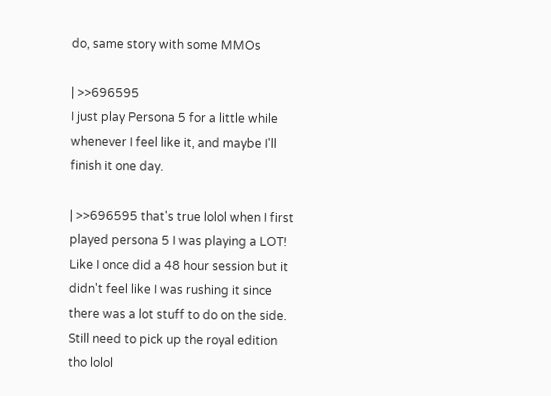do, same story with some MMOs

| >>696595
I just play Persona 5 for a little while whenever I feel like it, and maybe I'll finish it one day.

| >>696595 that's true lolol when I first played persona 5 I was playing a LOT! Like I once did a 48 hour session but it didn't feel like I was rushing it since there was a lot stuff to do on the side. Still need to pick up the royal edition tho lolol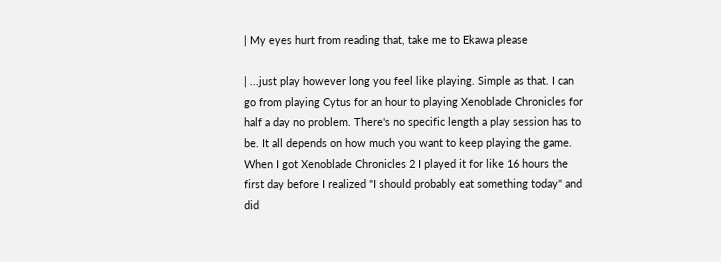| My eyes hurt from reading that, take me to Ekawa please

| ...just play however long you feel like playing. Simple as that. I can go from playing Cytus for an hour to playing Xenoblade Chronicles for half a day no problem. There's no specific length a play session has to be. It all depends on how much you want to keep playing the game. When I got Xenoblade Chronicles 2 I played it for like 16 hours the first day before I realized "I should probably eat something today" and did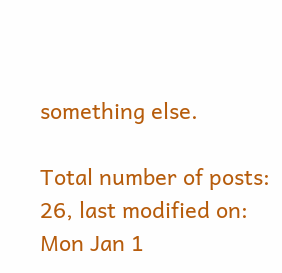something else.

Total number of posts: 26, last modified on: Mon Jan 1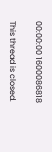00:00:00 1600086818

This thread is closed.